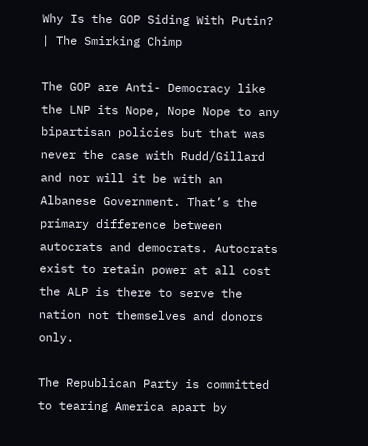Why Is the GOP Siding With Putin? | The Smirking Chimp

The GOP are Anti- Democracy like the LNP its Nope, Nope Nope to any bipartisan policies but that was never the case with Rudd/Gillard and nor will it be with an Albanese Government. That’s the primary difference between autocrats and democrats. Autocrats exist to retain power at all cost the ALP is there to serve the nation not themselves and donors only.

The Republican Party is committed to tearing America apart by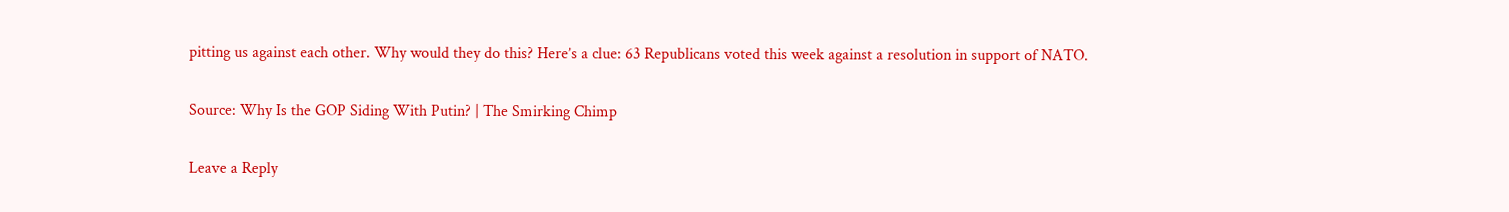pitting us against each other. Why would they do this? Here’s a clue: 63 Republicans voted this week against a resolution in support of NATO.

Source: Why Is the GOP Siding With Putin? | The Smirking Chimp

Leave a Reply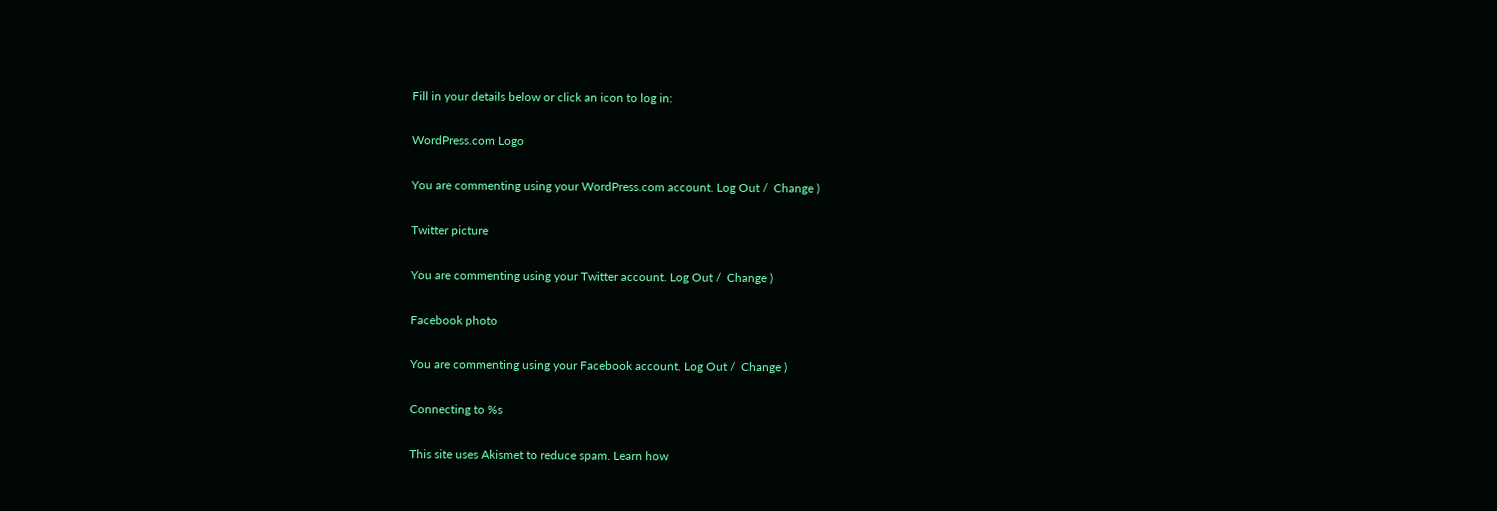Fill in your details below or click an icon to log in:

WordPress.com Logo

You are commenting using your WordPress.com account. Log Out /  Change )

Twitter picture

You are commenting using your Twitter account. Log Out /  Change )

Facebook photo

You are commenting using your Facebook account. Log Out /  Change )

Connecting to %s

This site uses Akismet to reduce spam. Learn how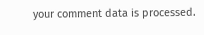your comment data is processed.